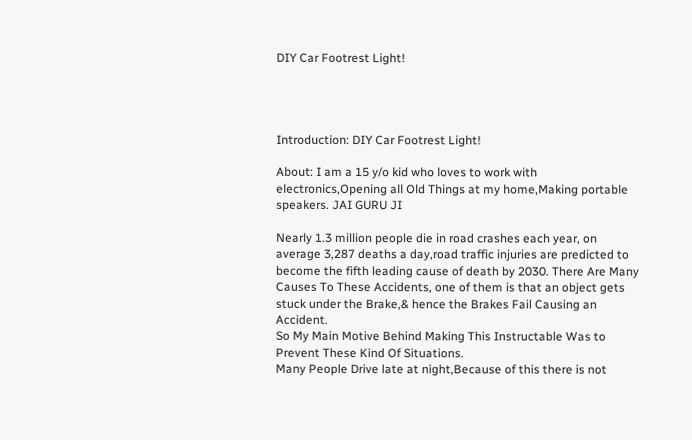DIY Car Footrest Light!




Introduction: DIY Car Footrest Light!

About: I am a 15 y/o kid who loves to work with electronics,Opening all Old Things at my home,Making portable speakers. JAI GURU JI

Nearly 1.3 million people die in road crashes each year, on average 3,287 deaths a day,road traffic injuries are predicted to become the fifth leading cause of death by 2030. There Are Many Causes To These Accidents, one of them is that an object gets stuck under the Brake,& hence the Brakes Fail Causing an Accident.
So My Main Motive Behind Making This Instructable Was to Prevent These Kind Of Situations.
Many People Drive late at night,Because of this there is not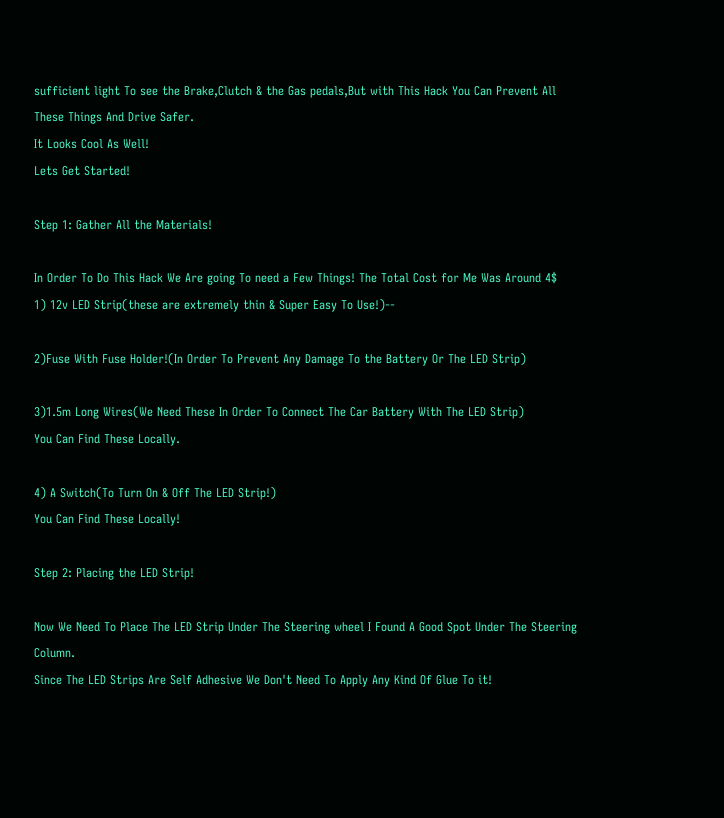sufficient light To see the Brake,Clutch & the Gas pedals,But with This Hack You Can Prevent All These Things And Drive Safer.
It Looks Cool As Well!
Lets Get Started!

Step 1: Gather All the Materials!

In Order To Do This Hack We Are going To need a Few Things! The Total Cost for Me Was Around 4$
1) 12v LED Strip(these are extremely thin & Super Easy To Use!)--

2)Fuse With Fuse Holder!(In Order To Prevent Any Damage To the Battery Or The LED Strip)

3)1.5m Long Wires(We Need These In Order To Connect The Car Battery With The LED Strip)
You Can Find These Locally.

4) A Switch(To Turn On & Off The LED Strip!)
You Can Find These Locally!

Step 2: Placing the LED Strip!

Now We Need To Place The LED Strip Under The Steering wheel I Found A Good Spot Under The Steering Column.
Since The LED Strips Are Self Adhesive We Don't Need To Apply Any Kind Of Glue To it!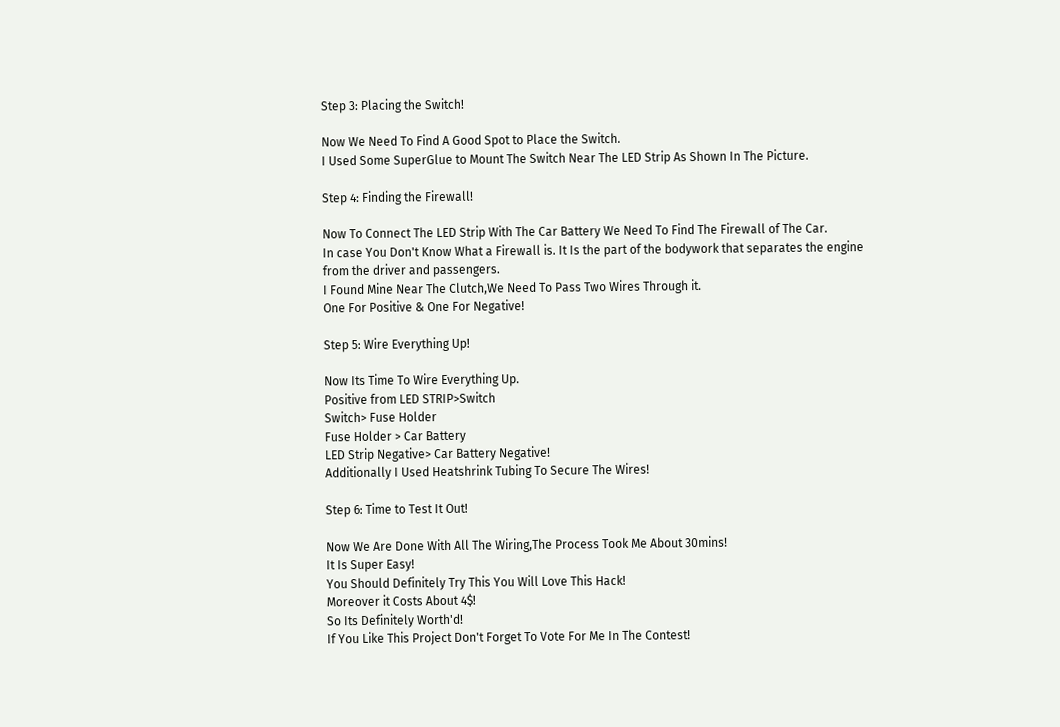Step 3: Placing the Switch!

Now We Need To Find A Good Spot to Place the Switch.
I Used Some SuperGlue to Mount The Switch Near The LED Strip As Shown In The Picture.

Step 4: Finding the Firewall!

Now To Connect The LED Strip With The Car Battery We Need To Find The Firewall of The Car.
In case You Don't Know What a Firewall is. It Is the part of the bodywork that separates the engine from the driver and passengers.
I Found Mine Near The Clutch,We Need To Pass Two Wires Through it.
One For Positive & One For Negative!

Step 5: Wire Everything Up!

Now Its Time To Wire Everything Up.
Positive from LED STRIP>Switch
Switch> Fuse Holder
Fuse Holder > Car Battery
LED Strip Negative> Car Battery Negative!
Additionally I Used Heatshrink Tubing To Secure The Wires!

Step 6: Time to Test It Out!

Now We Are Done With All The Wiring,The Process Took Me About 30mins!
It Is Super Easy!
You Should Definitely Try This You Will Love This Hack!
Moreover it Costs About 4$!
So Its Definitely Worth'd!
If You Like This Project Don't Forget To Vote For Me In The Contest!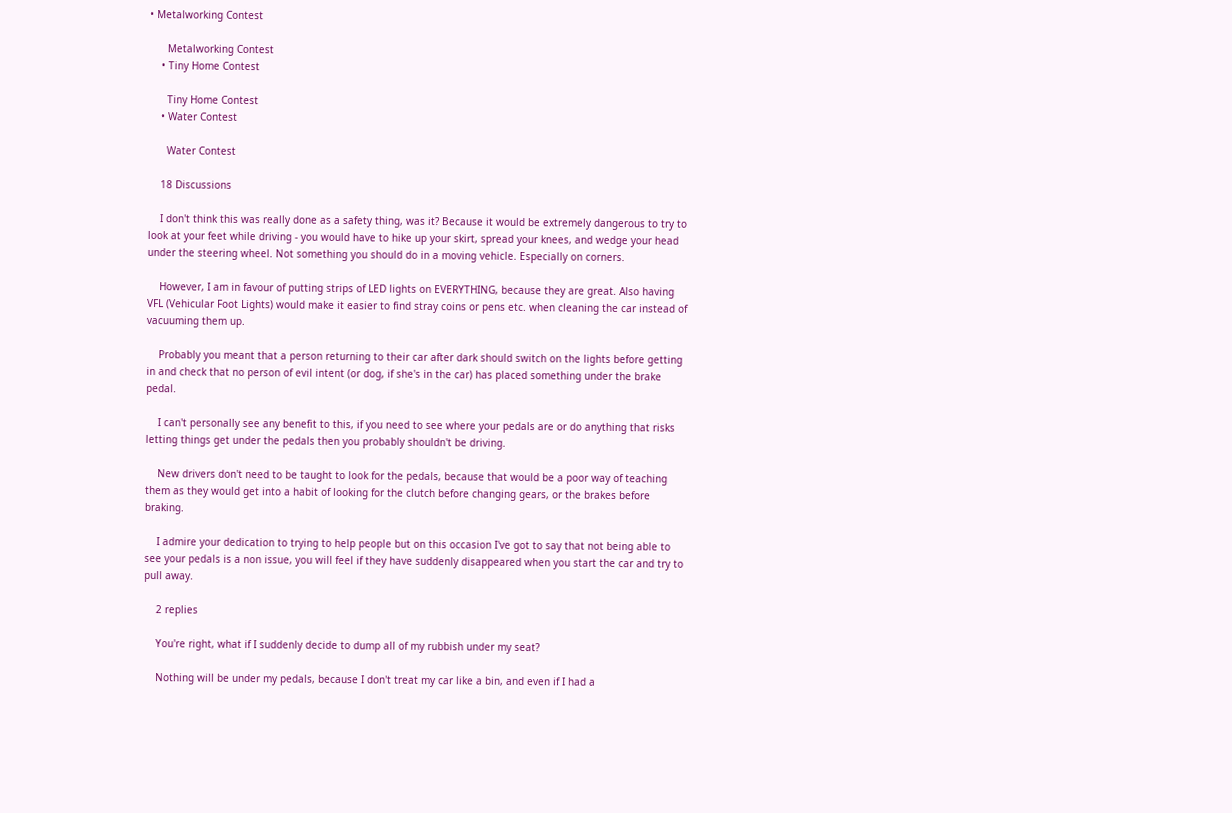• Metalworking Contest

      Metalworking Contest
    • Tiny Home Contest

      Tiny Home Contest
    • Water Contest

      Water Contest

    18 Discussions

    I don't think this was really done as a safety thing, was it? Because it would be extremely dangerous to try to look at your feet while driving - you would have to hike up your skirt, spread your knees, and wedge your head under the steering wheel. Not something you should do in a moving vehicle. Especially on corners.

    However, I am in favour of putting strips of LED lights on EVERYTHING, because they are great. Also having VFL (Vehicular Foot Lights) would make it easier to find stray coins or pens etc. when cleaning the car instead of vacuuming them up.

    Probably you meant that a person returning to their car after dark should switch on the lights before getting in and check that no person of evil intent (or dog, if she's in the car) has placed something under the brake pedal.

    I can't personally see any benefit to this, if you need to see where your pedals are or do anything that risks letting things get under the pedals then you probably shouldn't be driving.

    New drivers don't need to be taught to look for the pedals, because that would be a poor way of teaching them as they would get into a habit of looking for the clutch before changing gears, or the brakes before braking.

    I admire your dedication to trying to help people but on this occasion I've got to say that not being able to see your pedals is a non issue, you will feel if they have suddenly disappeared when you start the car and try to pull away.

    2 replies

    You're right, what if I suddenly decide to dump all of my rubbish under my seat?

    Nothing will be under my pedals, because I don't treat my car like a bin, and even if I had a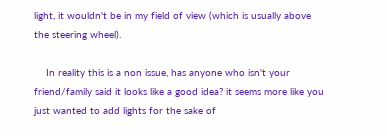light, it wouldn't be in my field of view (which is usually above the steering wheel).

    In reality this is a non issue, has anyone who isn't your friend/family said it looks like a good idea? it seems more like you just wanted to add lights for the sake of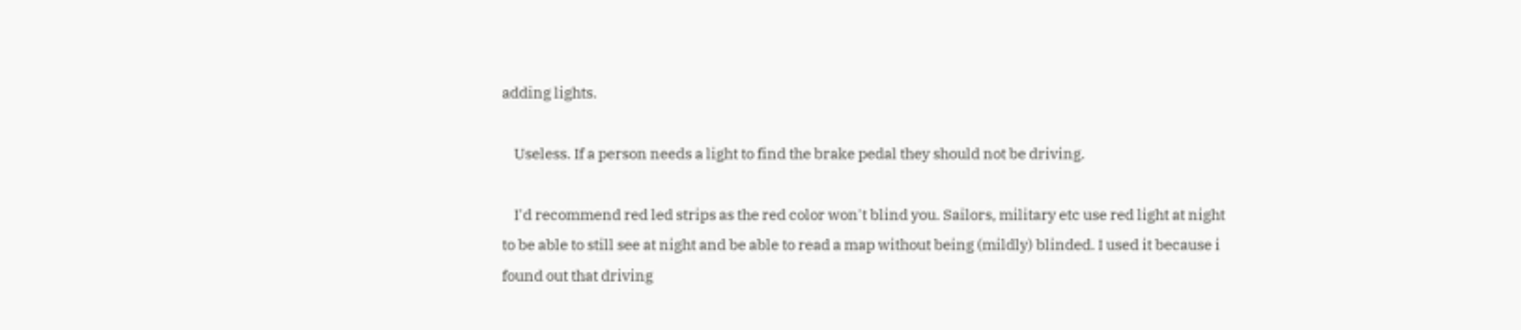adding lights.

    Useless. If a person needs a light to find the brake pedal they should not be driving.

    I'd recommend red led strips as the red color won't blind you. Sailors, military etc use red light at night to be able to still see at night and be able to read a map without being (mildly) blinded. I used it because i found out that driving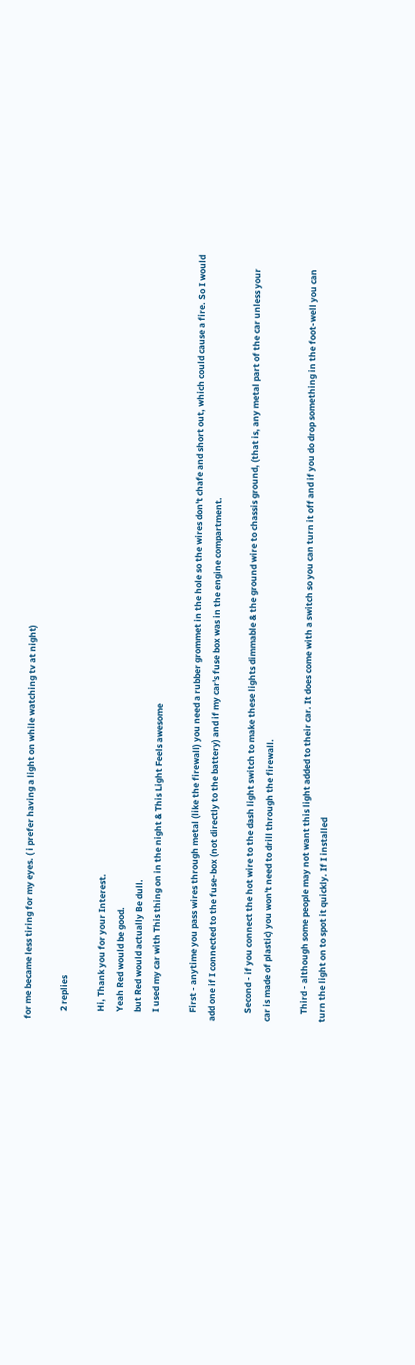for me became less tiring for my eyes. ( i prefer having a light on while watching tv at night)

    2 replies

    Hi, Thank you for your Interest.
    Yeah Red would be good.
    but Red would actually Be dull.
    I used my car with This thing on in the night & This Light Feels awesome

    First - anytime you pass wires through metal (like the firewall) you need a rubber grommet in the hole so the wires don't chafe and short out, which could cause a fire. So I would add one if I connected to the fuse-box (not directly to the battery) and if my car's fuse box was in the engine compartment.

    Second - if you connect the hot wire to the dash light switch to make these lights dimmable & the ground wire to chassis ground, (that is, any metal part of the car unless your car is made of plastic) you won't need to drill through the firewall.

    Third - although some people may not want this light added to their car. It does come with a switch so you can turn it off and if you do drop something in the foot-well you can turn the light on to spot it quickly. If I installed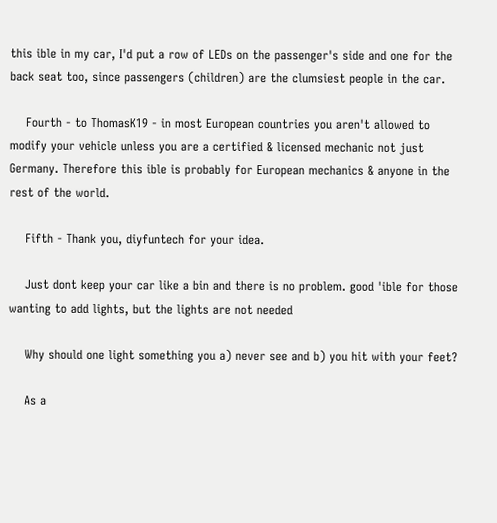this ible in my car, I'd put a row of LEDs on the passenger's side and one for the back seat too, since passengers (children) are the clumsiest people in the car.

    Fourth - to ThomasK19 - in most European countries you aren't allowed to modify your vehicle unless you are a certified & licensed mechanic not just Germany. Therefore this ible is probably for European mechanics & anyone in the rest of the world.

    Fifth - Thank you, diyfuntech for your idea.

    Just dont keep your car like a bin and there is no problem. good 'ible for those wanting to add lights, but the lights are not needed

    Why should one light something you a) never see and b) you hit with your feet?

    As a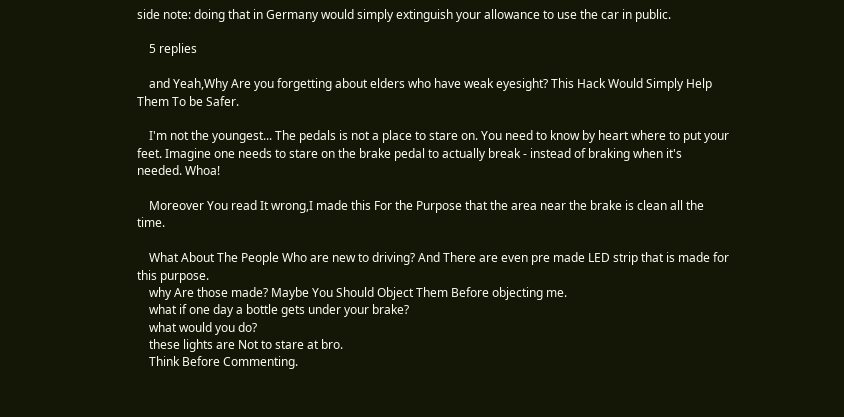side note: doing that in Germany would simply extinguish your allowance to use the car in public.

    5 replies

    and Yeah,Why Are you forgetting about elders who have weak eyesight? This Hack Would Simply Help Them To be Safer.

    I'm not the youngest... The pedals is not a place to stare on. You need to know by heart where to put your feet. Imagine one needs to stare on the brake pedal to actually break - instead of braking when it's needed. Whoa!

    Moreover You read It wrong,I made this For the Purpose that the area near the brake is clean all the time.

    What About The People Who are new to driving? And There are even pre made LED strip that is made for this purpose.
    why Are those made? Maybe You Should Object Them Before objecting me.
    what if one day a bottle gets under your brake?
    what would you do?
    these lights are Not to stare at bro.
    Think Before Commenting.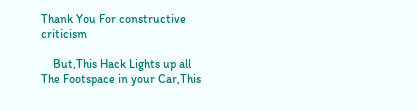Thank You For constructive criticism

    But,This Hack Lights up all The Footspace in your Car,This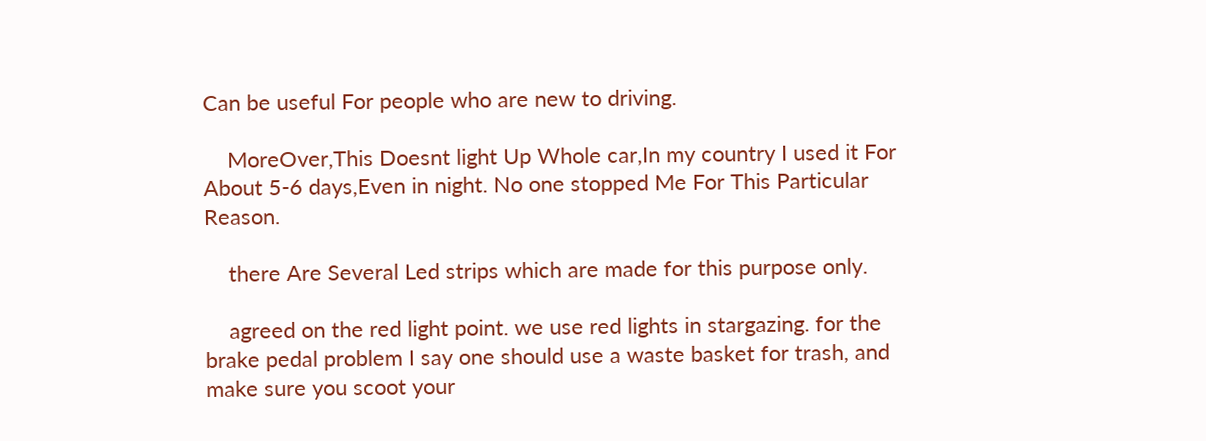Can be useful For people who are new to driving.

    MoreOver,This Doesnt light Up Whole car,In my country I used it For About 5-6 days,Even in night. No one stopped Me For This Particular Reason.

    there Are Several Led strips which are made for this purpose only.

    agreed on the red light point. we use red lights in stargazing. for the brake pedal problem I say one should use a waste basket for trash, and make sure you scoot your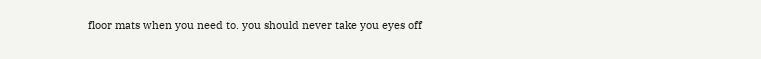floor mats when you need to. you should never take you eyes off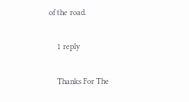of the road.

    1 reply

    Thanks For The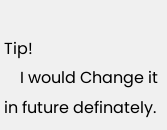Tip!
    I would Change it in future definately.